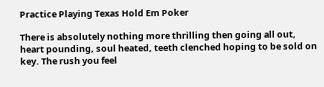Practice Playing Texas Hold Em Poker

There is absolutely nothing more thrilling then going all out, heart pounding, soul heated, teeth clenched hoping to be sold on key. The rush you feel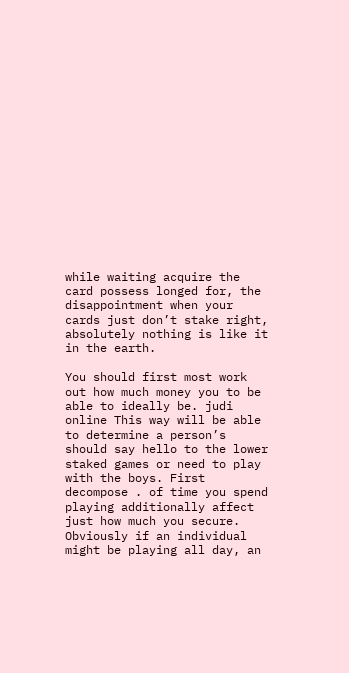while waiting acquire the card possess longed for, the disappointment when your cards just don’t stake right, absolutely nothing is like it in the earth.

You should first most work out how much money you to be able to ideally be. judi online This way will be able to determine a person’s should say hello to the lower staked games or need to play with the boys. First decompose . of time you spend playing additionally affect just how much you secure. Obviously if an individual might be playing all day, an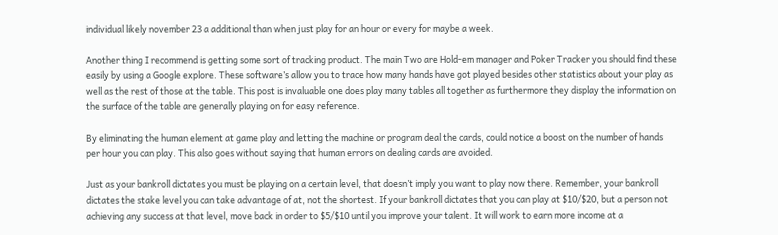individual likely november 23 a additional than when just play for an hour or every for maybe a week.

Another thing I recommend is getting some sort of tracking product. The main Two are Hold-em manager and Poker Tracker you should find these easily by using a Google explore. These software’s allow you to trace how many hands have got played besides other statistics about your play as well as the rest of those at the table. This post is invaluable one does play many tables all together as furthermore they display the information on the surface of the table are generally playing on for easy reference.

By eliminating the human element at game play and letting the machine or program deal the cards, could notice a boost on the number of hands per hour you can play. This also goes without saying that human errors on dealing cards are avoided.

Just as your bankroll dictates you must be playing on a certain level, that doesn’t imply you want to play now there. Remember, your bankroll dictates the stake level you can take advantage of at, not the shortest. If your bankroll dictates that you can play at $10/$20, but a person not achieving any success at that level, move back in order to $5/$10 until you improve your talent. It will work to earn more income at a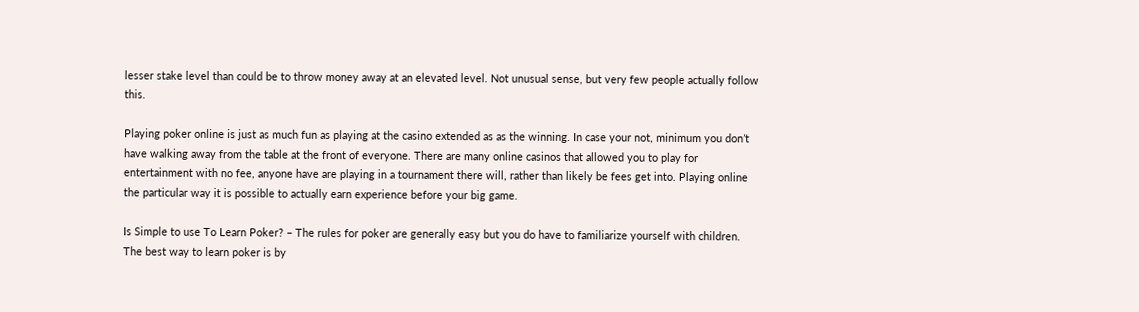lesser stake level than could be to throw money away at an elevated level. Not unusual sense, but very few people actually follow this.

Playing poker online is just as much fun as playing at the casino extended as as the winning. In case your not, minimum you don’t have walking away from the table at the front of everyone. There are many online casinos that allowed you to play for entertainment with no fee, anyone have are playing in a tournament there will, rather than likely be fees get into. Playing online the particular way it is possible to actually earn experience before your big game.

Is Simple to use To Learn Poker? – The rules for poker are generally easy but you do have to familiarize yourself with children. The best way to learn poker is by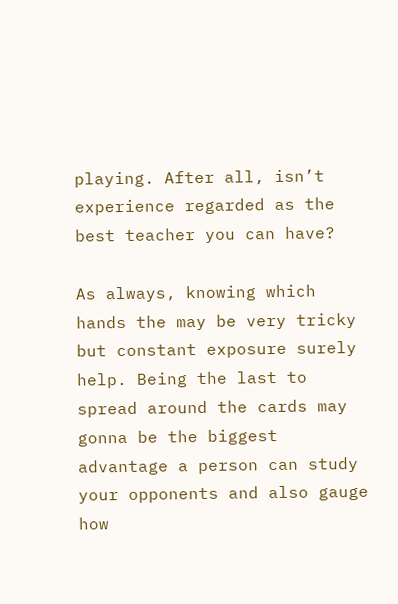playing. After all, isn’t experience regarded as the best teacher you can have?

As always, knowing which hands the may be very tricky but constant exposure surely help. Being the last to spread around the cards may gonna be the biggest advantage a person can study your opponents and also gauge how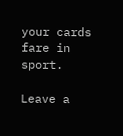your cards fare in sport.

Leave a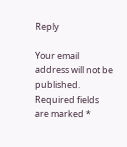Reply

Your email address will not be published. Required fields are marked *